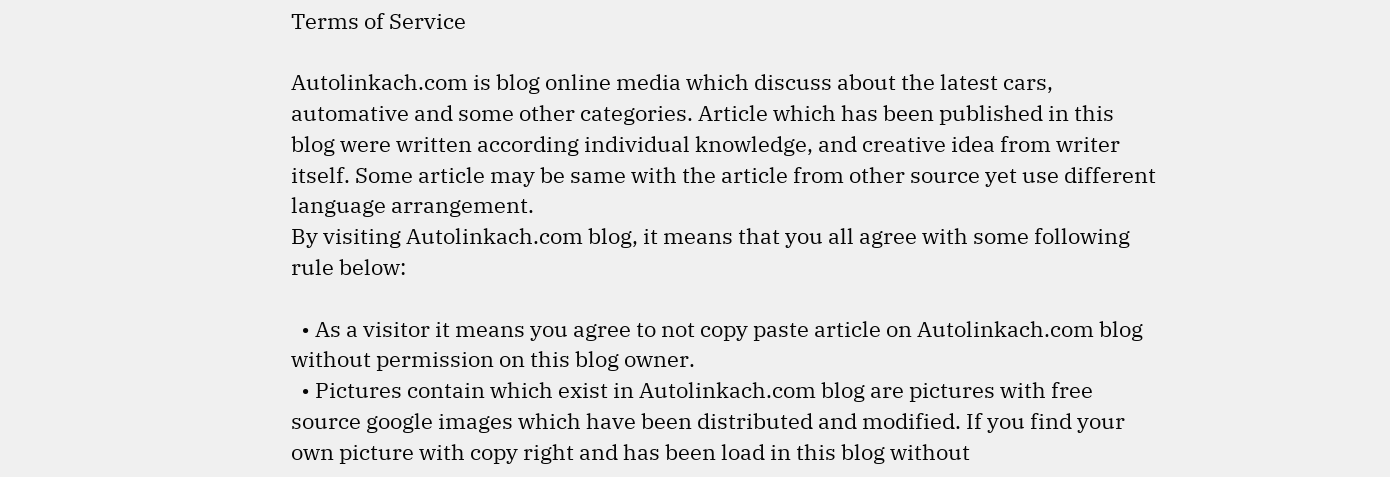Terms of Service

Autolinkach.com is blog online media which discuss about the latest cars, automative and some other categories. Article which has been published in this blog were written according individual knowledge, and creative idea from writer itself. Some article may be same with the article from other source yet use different language arrangement.
By visiting Autolinkach.com blog, it means that you all agree with some following rule below:

  • As a visitor it means you agree to not copy paste article on Autolinkach.com blog without permission on this blog owner.
  • Pictures contain which exist in Autolinkach.com blog are pictures with free source google images which have been distributed and modified. If you find your own picture with copy right and has been load in this blog without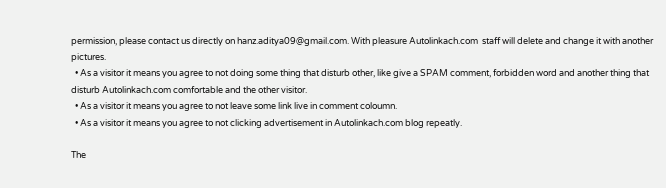permission, please contact us directly on hanz.aditya09@gmail.com. With pleasure Autolinkach.com  staff will delete and change it with another pictures.
  • As a visitor it means you agree to not doing some thing that disturb other, like give a SPAM comment, forbidden word and another thing that disturb Autolinkach.com comfortable and the other visitor.
  • As a visitor it means you agree to not leave some link live in comment coloumn.
  • As a visitor it means you agree to not clicking advertisement in Autolinkach.com blog repeatly.

The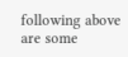following above are some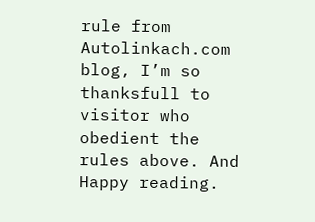rule from Autolinkach.com blog, I’m so thanksfull to visitor who obedient the rules above. And Happy reading.